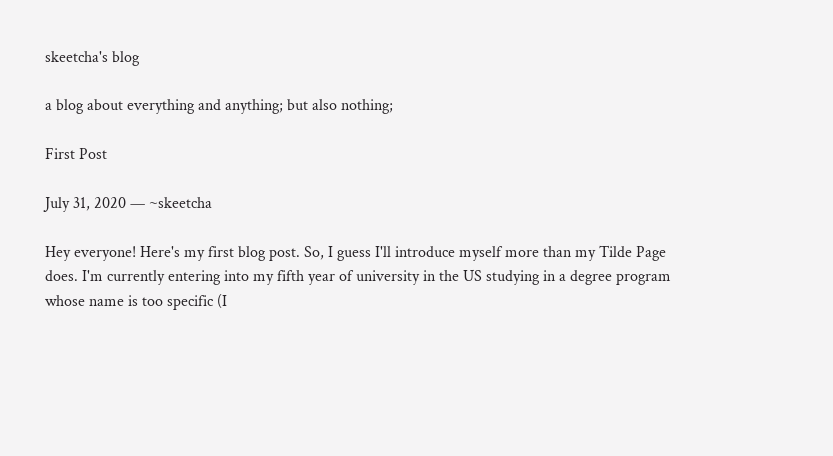skeetcha's blog

a blog about everything and anything; but also nothing;

First Post

July 31, 2020 — ~skeetcha

Hey everyone! Here's my first blog post. So, I guess I'll introduce myself more than my Tilde Page does. I'm currently entering into my fifth year of university in the US studying in a degree program whose name is too specific (I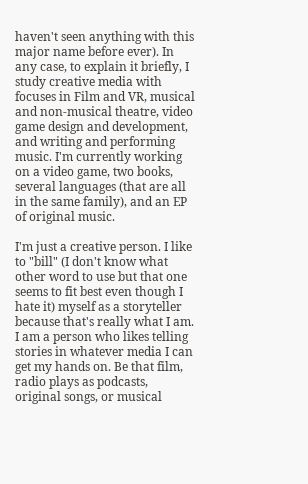haven't seen anything with this major name before ever). In any case, to explain it briefly, I study creative media with focuses in Film and VR, musical and non-musical theatre, video game design and development, and writing and performing music. I'm currently working on a video game, two books, several languages (that are all in the same family), and an EP of original music.

I'm just a creative person. I like to "bill" (I don't know what other word to use but that one seems to fit best even though I hate it) myself as a storyteller because that's really what I am. I am a person who likes telling stories in whatever media I can get my hands on. Be that film, radio plays as podcasts, original songs, or musical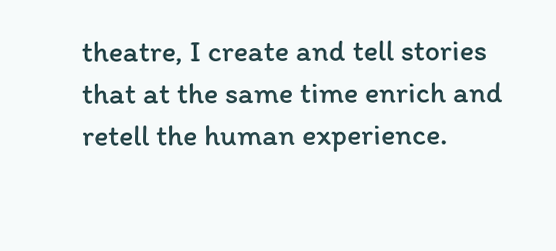theatre, I create and tell stories that at the same time enrich and retell the human experience.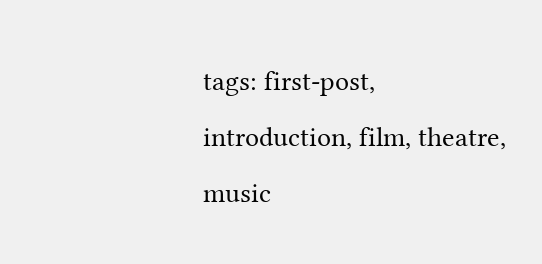tags: first-post, introduction, film, theatre, music